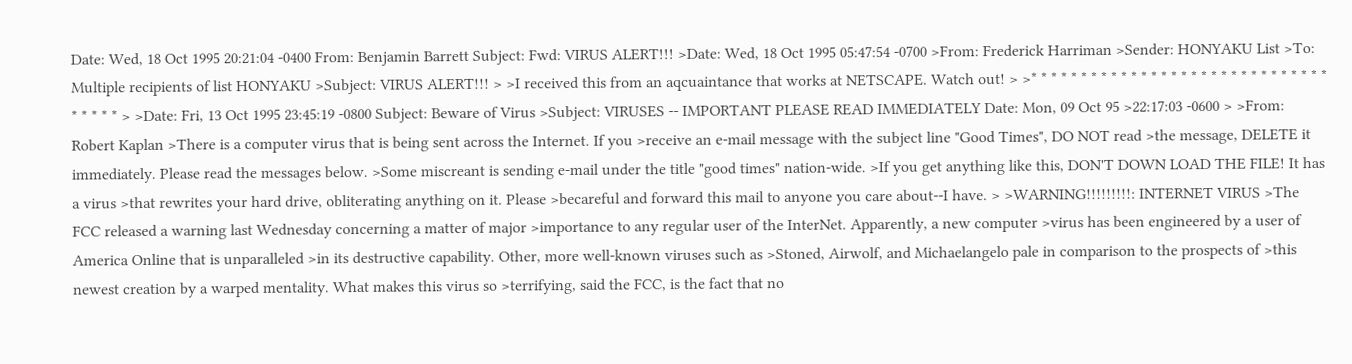Date: Wed, 18 Oct 1995 20:21:04 -0400 From: Benjamin Barrett Subject: Fwd: VIRUS ALERT!!! >Date: Wed, 18 Oct 1995 05:47:54 -0700 >From: Frederick Harriman >Sender: HONYAKU List >To: Multiple recipients of list HONYAKU >Subject: VIRUS ALERT!!! > >I received this from an aqcuaintance that works at NETSCAPE. Watch out! > >* * * * * * * * * * * * * * * * * * * * * * * * * * * * * * * * * * * > >Date: Fri, 13 Oct 1995 23:45:19 -0800 Subject: Beware of Virus >Subject: VIRUSES -- IMPORTANT PLEASE READ IMMEDIATELY Date: Mon, 09 Oct 95 >22:17:03 -0600 > >From: Robert Kaplan >There is a computer virus that is being sent across the Internet. If you >receive an e-mail message with the subject line "Good Times", DO NOT read >the message, DELETE it immediately. Please read the messages below. >Some miscreant is sending e-mail under the title "good times" nation-wide. >If you get anything like this, DON'T DOWN LOAD THE FILE! It has a virus >that rewrites your hard drive, obliterating anything on it. Please >becareful and forward this mail to anyone you care about--I have. > >WARNING!!!!!!!!!: INTERNET VIRUS >The FCC released a warning last Wednesday concerning a matter of major >importance to any regular user of the InterNet. Apparently, a new computer >virus has been engineered by a user of America Online that is unparalleled >in its destructive capability. Other, more well-known viruses such as >Stoned, Airwolf, and Michaelangelo pale in comparison to the prospects of >this newest creation by a warped mentality. What makes this virus so >terrifying, said the FCC, is the fact that no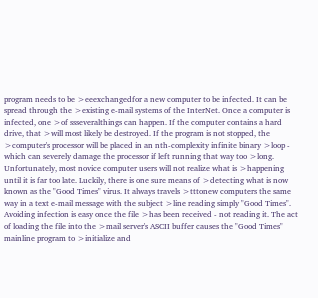program needs to be >eeexchangedfor a new computer to be infected. It can be spread through the >existing e-mail systems of the InterNet. Once a computer is infected, one >of ssseveralthings can happen. If the computer contains a hard drive, that >will most likely be destroyed. If the program is not stopped, the >computer's processor will be placed in an nth-complexity infinite binary >loop - which can severely damage the processor if left running that way too >long. Unfortunately, most novice computer users will not realize what is >happening until it is far too late. Luckily, there is one sure means of >detecting what is now known as the "Good Times" virus. It always travels >tttonew computers the same way in a text e-mail message with the subject >line reading simply "Good Times". Avoiding infection is easy once the file >has been received - not reading it. The act of loading the file into the >mail server's ASCII buffer causes the "Good Times" mainline program to >initialize and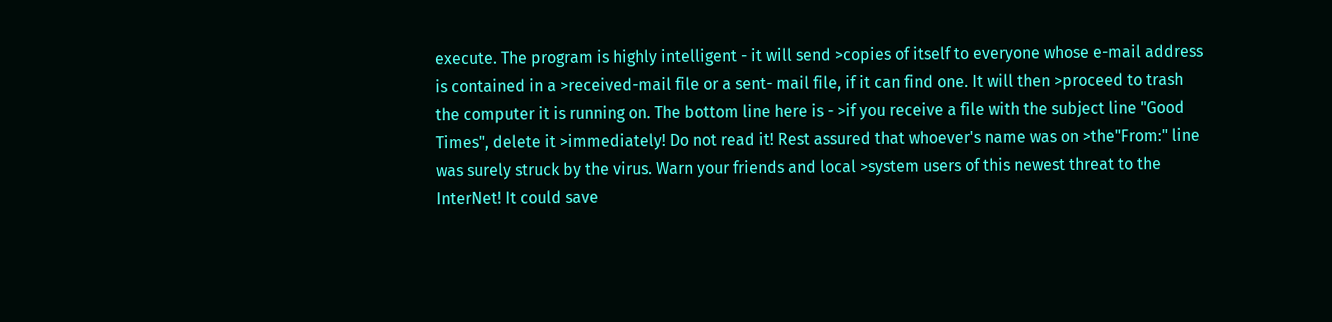execute. The program is highly intelligent - it will send >copies of itself to everyone whose e-mail address is contained in a >received-mail file or a sent- mail file, if it can find one. It will then >proceed to trash the computer it is running on. The bottom line here is - >if you receive a file with the subject line "Good Times", delete it >immediately! Do not read it! Rest assured that whoever's name was on >the"From:" line was surely struck by the virus. Warn your friends and local >system users of this newest threat to the InterNet! It could save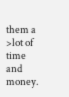them a >lot of time and money.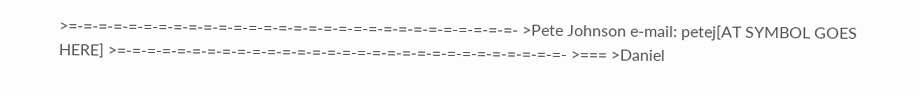>=-=-=-=-=-=-=-=-=-=-=-=-=-=-=-=-=-=-=-=-=-=-=-=-=-=-=-=-=-=- >Pete Johnson e-mail: petej[AT SYMBOL GOES HERE] >=-=-=-=-=-=-=-=-=-=-=-=-=-=-=-=-=-=-=-=-=-=-=-=-=-=-=-=-=-=- >=== >Daniel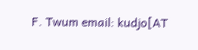F. Twum email: kudjo[AT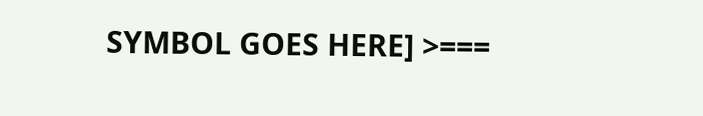SYMBOL GOES HERE] >===